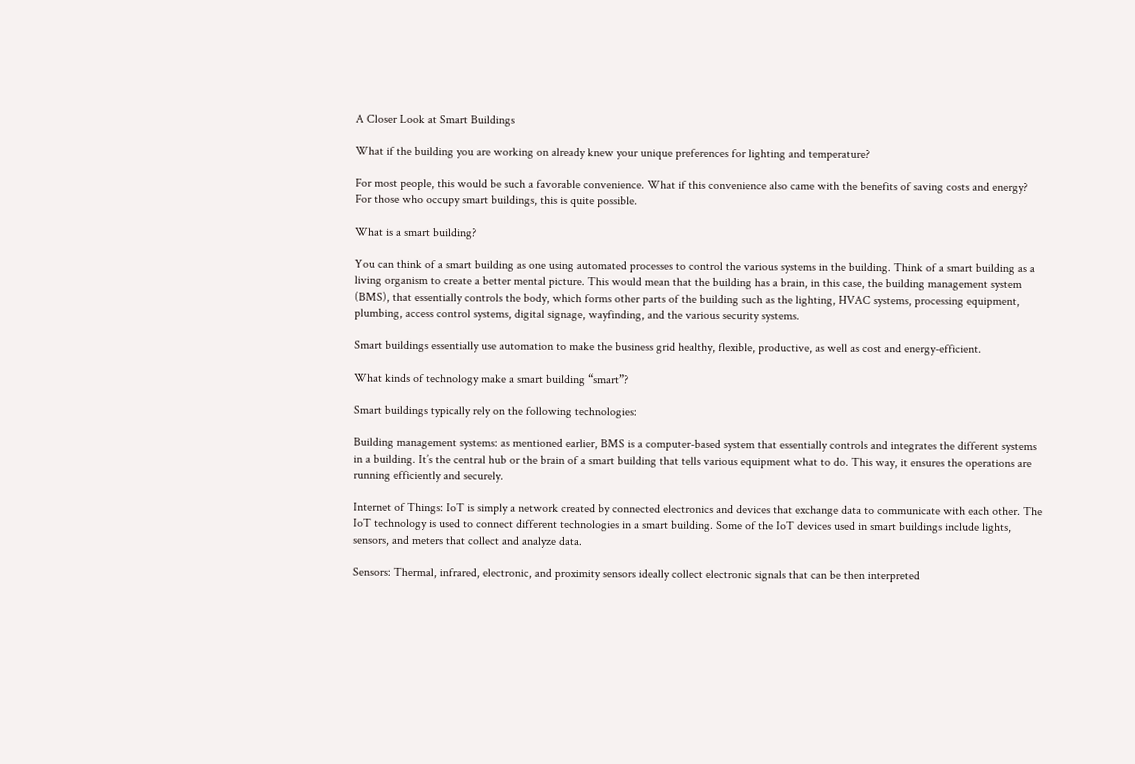A Closer Look at Smart Buildings

What if the building you are working on already knew your unique preferences for lighting and temperature?

For most people, this would be such a favorable convenience. What if this convenience also came with the benefits of saving costs and energy? For those who occupy smart buildings, this is quite possible.

What is a smart building?

You can think of a smart building as one using automated processes to control the various systems in the building. Think of a smart building as a living organism to create a better mental picture. This would mean that the building has a brain, in this case, the building management system (BMS), that essentially controls the body, which forms other parts of the building such as the lighting, HVAC systems, processing equipment, plumbing, access control systems, digital signage, wayfinding, and the various security systems.

Smart buildings essentially use automation to make the business grid healthy, flexible, productive, as well as cost and energy-efficient.

What kinds of technology make a smart building “smart”?

Smart buildings typically rely on the following technologies:

Building management systems: as mentioned earlier, BMS is a computer-based system that essentially controls and integrates the different systems in a building. It’s the central hub or the brain of a smart building that tells various equipment what to do. This way, it ensures the operations are running efficiently and securely.

Internet of Things: IoT is simply a network created by connected electronics and devices that exchange data to communicate with each other. The IoT technology is used to connect different technologies in a smart building. Some of the IoT devices used in smart buildings include lights, sensors, and meters that collect and analyze data.

Sensors: Thermal, infrared, electronic, and proximity sensors ideally collect electronic signals that can be then interpreted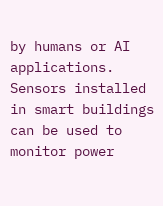by humans or AI applications. Sensors installed in smart buildings can be used to monitor power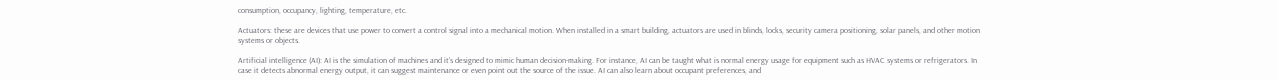consumption, occupancy, lighting, temperature, etc.

Actuators: these are devices that use power to convert a control signal into a mechanical motion. When installed in a smart building, actuators are used in blinds, locks, security camera positioning, solar panels, and other motion systems or objects.

Artificial intelligence (AI): AI is the simulation of machines and it’s designed to mimic human decision-making. For instance, AI can be taught what is normal energy usage for equipment such as HVAC systems or refrigerators. In case it detects abnormal energy output, it can suggest maintenance or even point out the source of the issue. AI can also learn about occupant preferences, and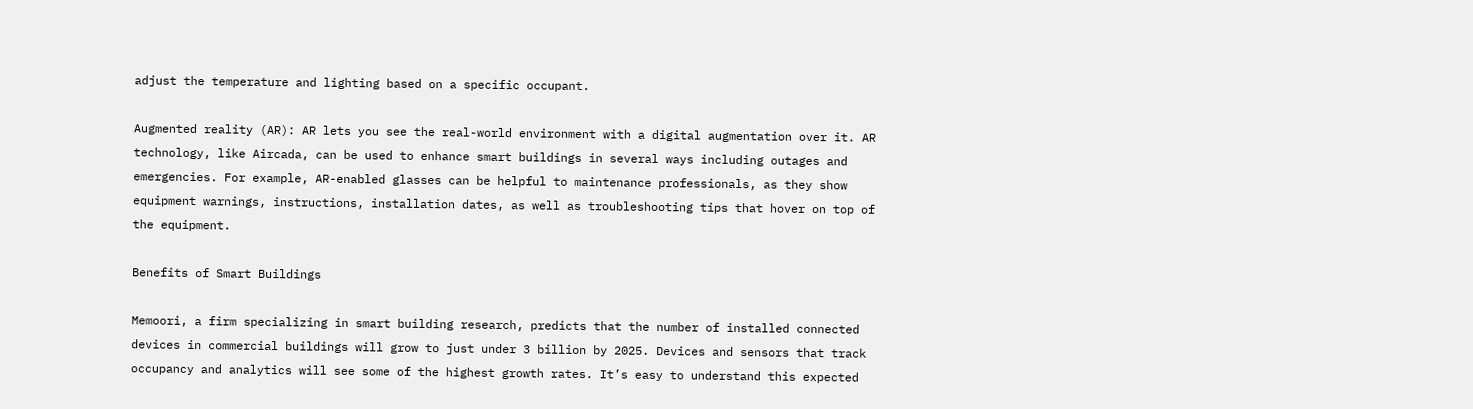adjust the temperature and lighting based on a specific occupant.

Augmented reality (AR): AR lets you see the real-world environment with a digital augmentation over it. AR technology, like Aircada, can be used to enhance smart buildings in several ways including outages and emergencies. For example, AR-enabled glasses can be helpful to maintenance professionals, as they show equipment warnings, instructions, installation dates, as well as troubleshooting tips that hover on top of the equipment.

Benefits of Smart Buildings

Memoori, a firm specializing in smart building research, predicts that the number of installed connected devices in commercial buildings will grow to just under 3 billion by 2025. Devices and sensors that track occupancy and analytics will see some of the highest growth rates. It’s easy to understand this expected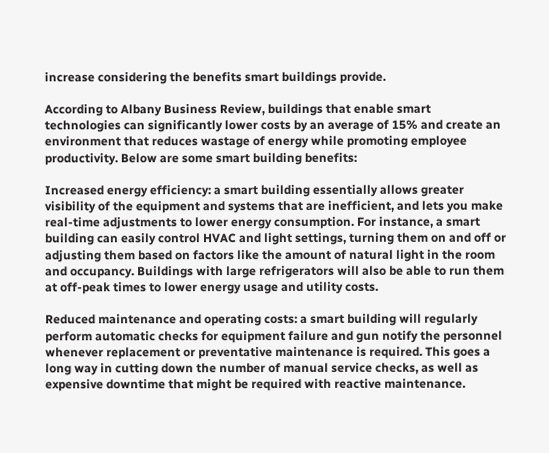increase considering the benefits smart buildings provide.

According to Albany Business Review, buildings that enable smart technologies can significantly lower costs by an average of 15% and create an environment that reduces wastage of energy while promoting employee productivity. Below are some smart building benefits:

Increased energy efficiency: a smart building essentially allows greater visibility of the equipment and systems that are inefficient, and lets you make real-time adjustments to lower energy consumption. For instance, a smart building can easily control HVAC and light settings, turning them on and off or adjusting them based on factors like the amount of natural light in the room and occupancy. Buildings with large refrigerators will also be able to run them at off-peak times to lower energy usage and utility costs.

Reduced maintenance and operating costs: a smart building will regularly perform automatic checks for equipment failure and gun notify the personnel whenever replacement or preventative maintenance is required. This goes a long way in cutting down the number of manual service checks, as well as expensive downtime that might be required with reactive maintenance.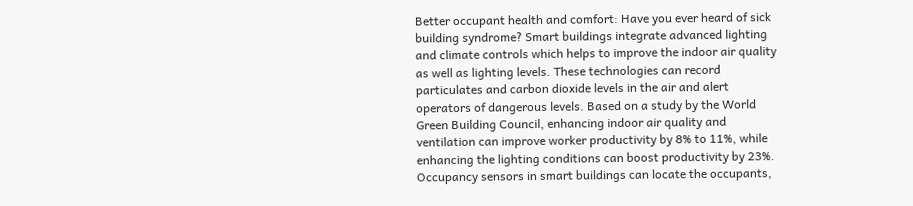Better occupant health and comfort: Have you ever heard of sick building syndrome? Smart buildings integrate advanced lighting and climate controls which helps to improve the indoor air quality as well as lighting levels. These technologies can record particulates and carbon dioxide levels in the air and alert operators of dangerous levels. Based on a study by the World Green Building Council, enhancing indoor air quality and ventilation can improve worker productivity by 8% to 11%, while enhancing the lighting conditions can boost productivity by 23%. Occupancy sensors in smart buildings can locate the occupants,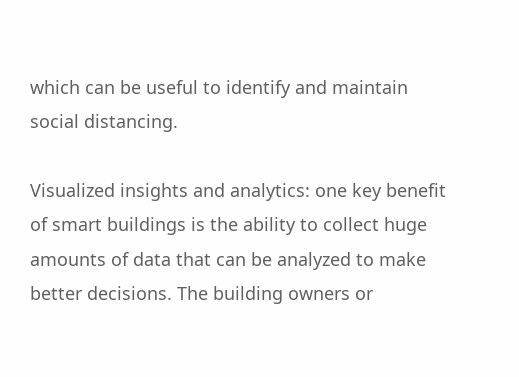which can be useful to identify and maintain social distancing.

Visualized insights and analytics: one key benefit of smart buildings is the ability to collect huge amounts of data that can be analyzed to make better decisions. The building owners or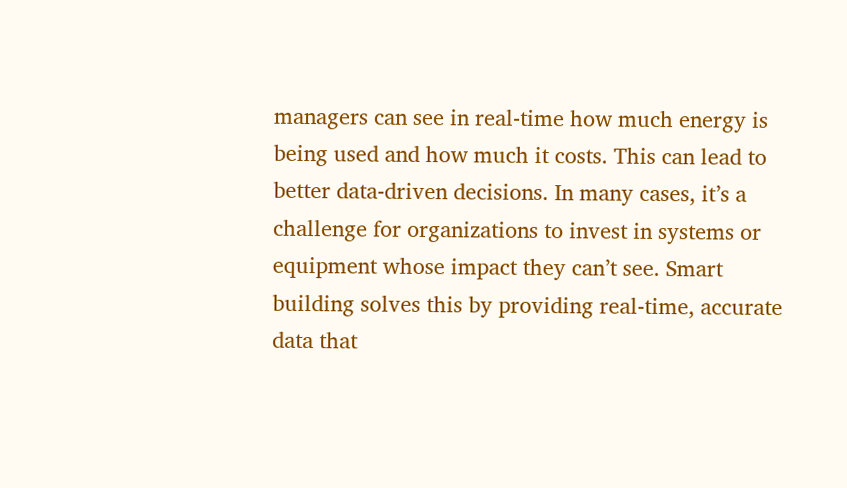managers can see in real-time how much energy is being used and how much it costs. This can lead to better data-driven decisions. In many cases, it’s a challenge for organizations to invest in systems or equipment whose impact they can’t see. Smart building solves this by providing real-time, accurate data that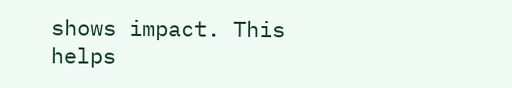shows impact. This helps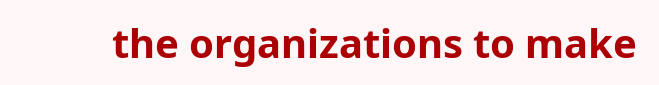the organizations to make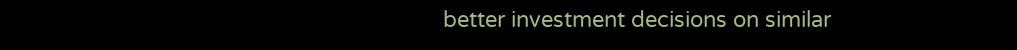better investment decisions on similar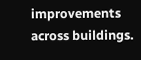improvements across buildings.